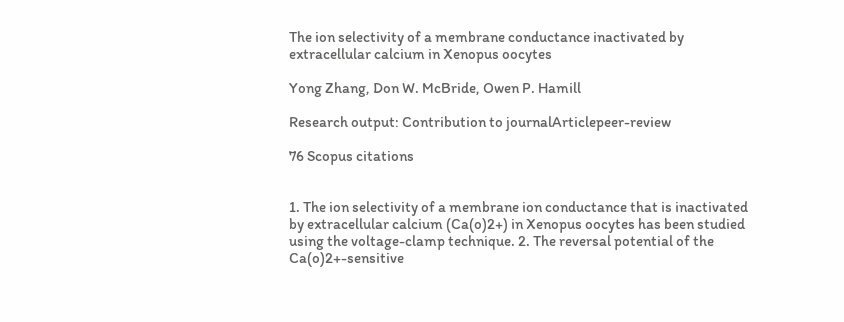The ion selectivity of a membrane conductance inactivated by extracellular calcium in Xenopus oocytes

Yong Zhang, Don W. McBride, Owen P. Hamill

Research output: Contribution to journalArticlepeer-review

76 Scopus citations


1. The ion selectivity of a membrane ion conductance that is inactivated by extracellular calcium (Ca(o)2+) in Xenopus oocytes has been studied using the voltage-clamp technique. 2. The reversal potential of the Ca(o)2+-sensitive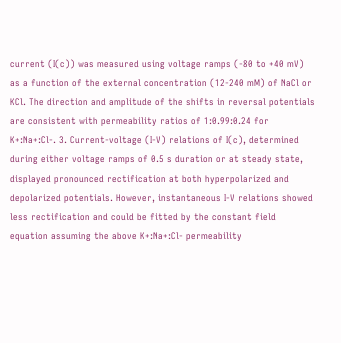current (I(c)) was measured using voltage ramps (-80 to +40 mV) as a function of the external concentration (12-240 mM) of NaCl or KCl. The direction and amplitude of the shifts in reversal potentials are consistent with permeability ratios of 1:0.99:0.24 for K+:Na+:Cl-. 3. Current-voltage (I-V) relations of I(c), determined during either voltage ramps of 0.5 s duration or at steady state, displayed pronounced rectification at both hyperpolarized and depolarized potentials. However, instantaneous I-V relations showed less rectification and could be fitted by the constant field equation assuming the above K+:Na+:Cl- permeability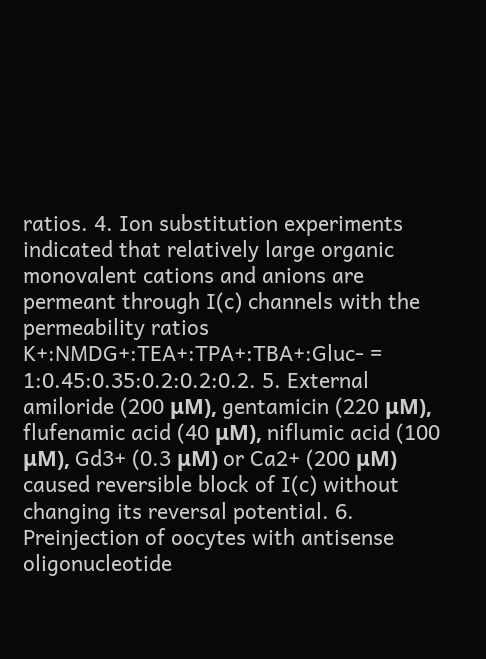ratios. 4. Ion substitution experiments indicated that relatively large organic monovalent cations and anions are permeant through I(c) channels with the permeability ratios K+:NMDG+:TEA+:TPA+:TBA+:Gluc- = 1:0.45:0.35:0.2:0.2:0.2. 5. External amiloride (200 μM), gentamicin (220 μM), flufenamic acid (40 μM), niflumic acid (100 μM), Gd3+ (0.3 μM) or Ca2+ (200 μM) caused reversible block of I(c) without changing its reversal potential. 6. Preinjection of oocytes with antisense oligonucleotide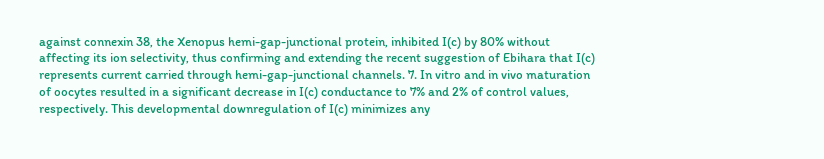against connexin 38, the Xenopus hemi-gap-junctional protein, inhibited I(c) by 80% without affecting its ion selectivity, thus confirming and extending the recent suggestion of Ebihara that I(c) represents current carried through hemi-gap-junctional channels. 7. In vitro and in vivo maturation of oocytes resulted in a significant decrease in I(c) conductance to 7% and 2% of control values, respectively. This developmental downregulation of I(c) minimizes any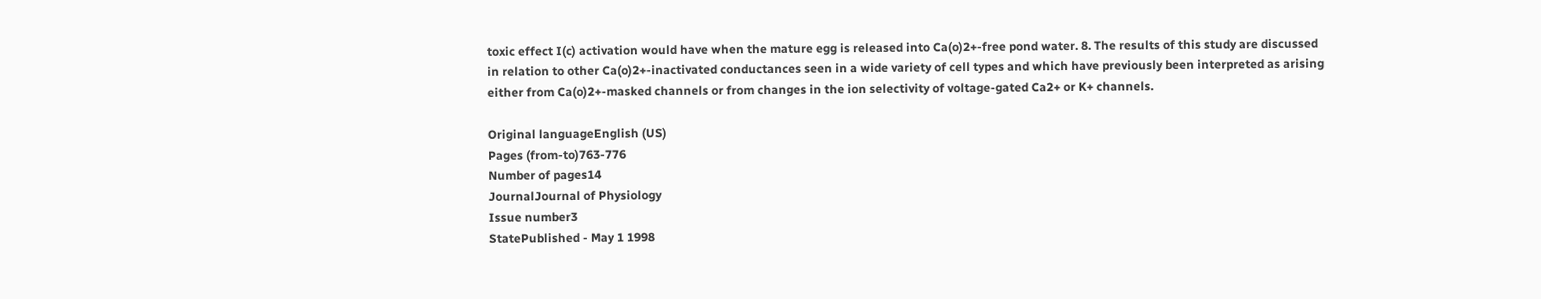toxic effect I(c) activation would have when the mature egg is released into Ca(o)2+-free pond water. 8. The results of this study are discussed in relation to other Ca(o)2+-inactivated conductances seen in a wide variety of cell types and which have previously been interpreted as arising either from Ca(o)2+-masked channels or from changes in the ion selectivity of voltage-gated Ca2+ or K+ channels.

Original languageEnglish (US)
Pages (from-to)763-776
Number of pages14
JournalJournal of Physiology
Issue number3
StatePublished - May 1 1998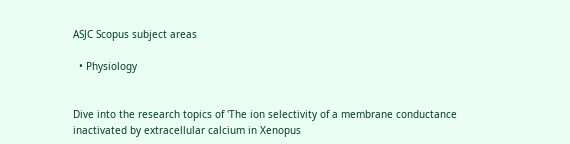ASJC Scopus subject areas

  • Physiology


Dive into the research topics of 'The ion selectivity of a membrane conductance inactivated by extracellular calcium in Xenopus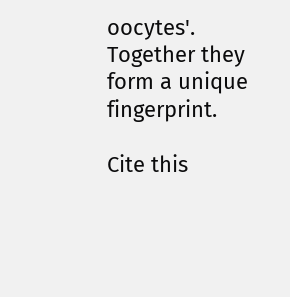oocytes'. Together they form a unique fingerprint.

Cite this